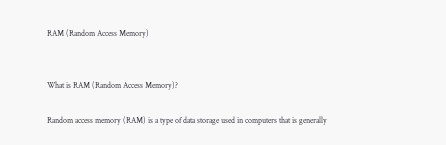RAM (Random Access Memory)


What is RAM (Random Access Memory)?

Random access memory (RAM) is a type of data storage used in computers that is generally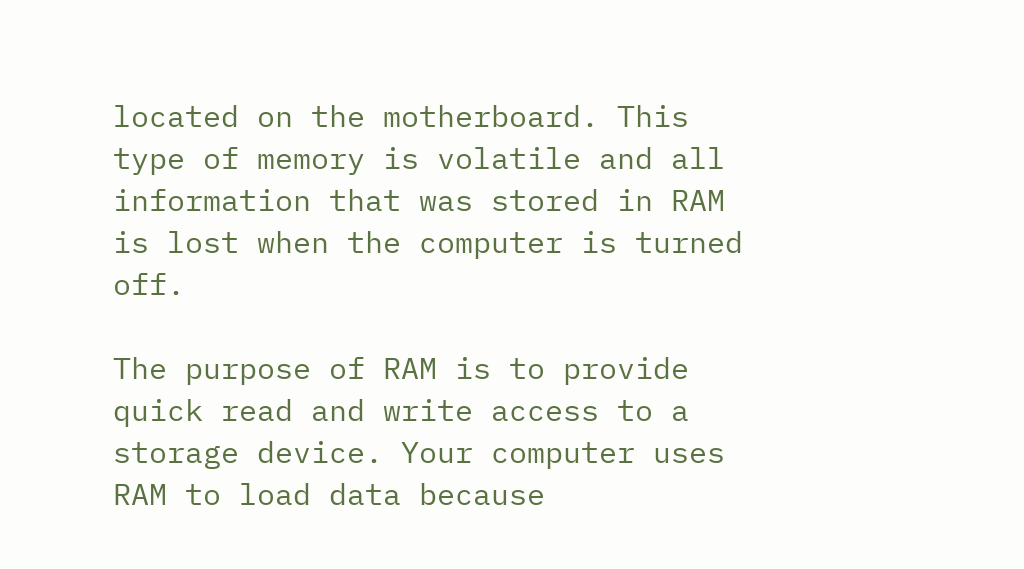located on the motherboard. This type of memory is volatile and all information that was stored in RAM is lost when the computer is turned off.

The purpose of RAM is to provide quick read and write access to a storage device. Your computer uses RAM to load data because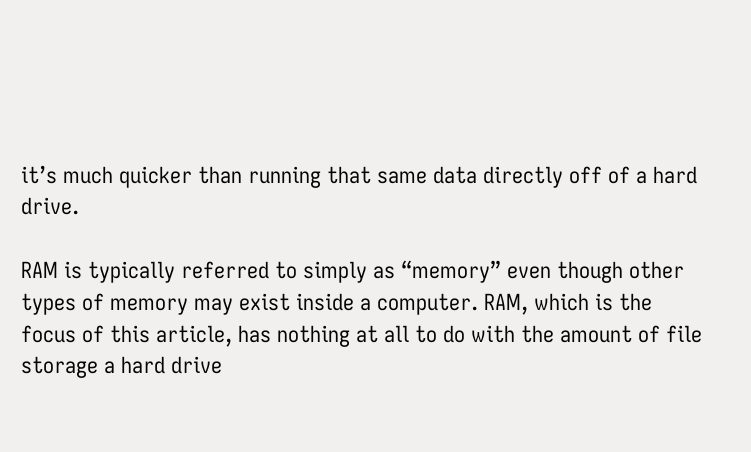it’s much quicker than running that same data directly off of a hard drive.

RAM is typically referred to simply as “memory” even though other types of memory may exist inside a computer. RAM, which is the focus of this article, has nothing at all to do with the amount of file storage a hard drive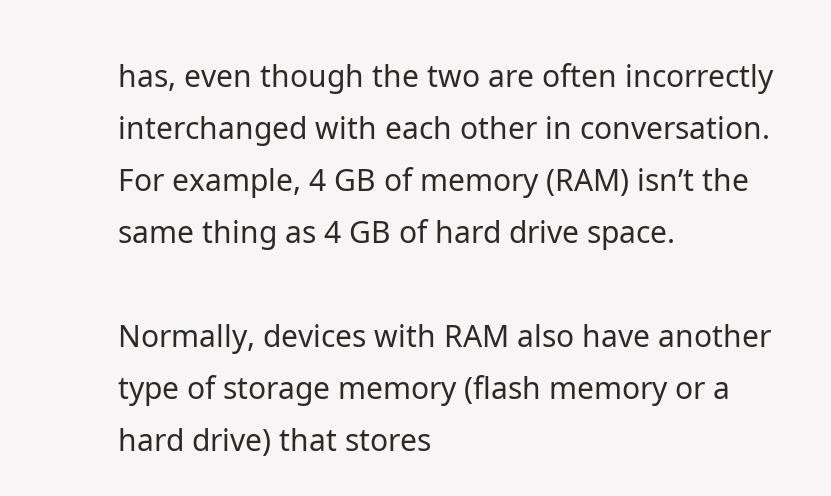has, even though the two are often incorrectly interchanged with each other in conversation. For example, 4 GB of memory (RAM) isn’t the same thing as 4 GB of hard drive space.

Normally, devices with RAM also have another type of storage memory (flash memory or a hard drive) that stores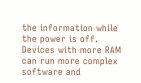the information while the power is off. Devices with more RAM can run more complex software and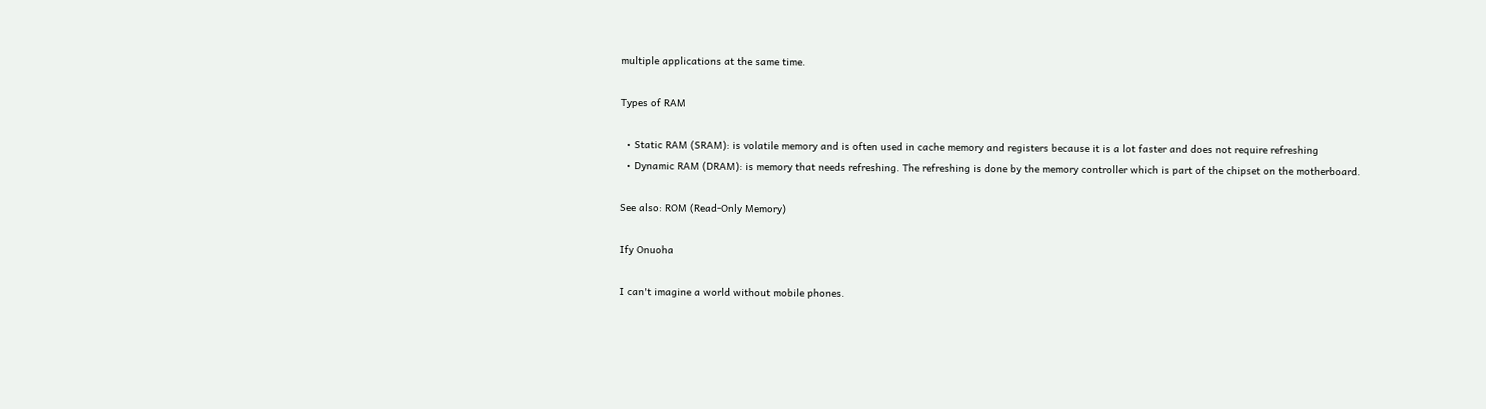multiple applications at the same time.

Types of RAM

  • Static RAM (SRAM): is volatile memory and is often used in cache memory and registers because it is a lot faster and does not require refreshing
  • Dynamic RAM (DRAM): is memory that needs refreshing. The refreshing is done by the memory controller which is part of the chipset on the motherboard.

See also: ROM (Read-Only Memory)

Ify Onuoha

I can't imagine a world without mobile phones.